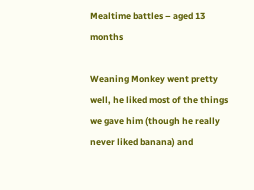Mealtime battles – aged 13 months

Weaning Monkey went pretty well, he liked most of the things we gave him (though he really never liked banana) and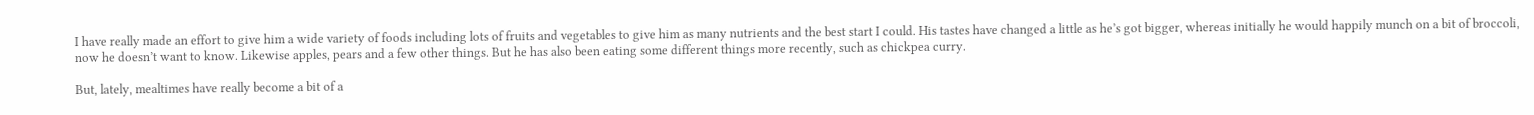I have really made an effort to give him a wide variety of foods including lots of fruits and vegetables to give him as many nutrients and the best start I could. His tastes have changed a little as he’s got bigger, whereas initially he would happily munch on a bit of broccoli, now he doesn’t want to know. Likewise apples, pears and a few other things. But he has also been eating some different things more recently, such as chickpea curry.

But, lately, mealtimes have really become a bit of a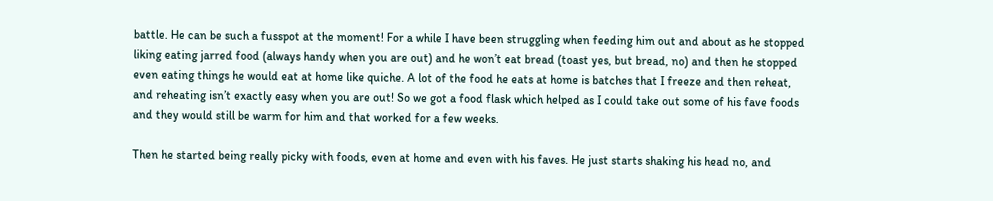battle. He can be such a fusspot at the moment! For a while I have been struggling when feeding him out and about as he stopped liking eating jarred food (always handy when you are out) and he won’t eat bread (toast yes, but bread, no) and then he stopped even eating things he would eat at home like quiche. A lot of the food he eats at home is batches that I freeze and then reheat, and reheating isn’t exactly easy when you are out! So we got a food flask which helped as I could take out some of his fave foods and they would still be warm for him and that worked for a few weeks.

Then he started being really picky with foods, even at home and even with his faves. He just starts shaking his head no, and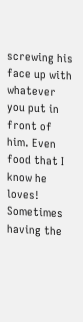screwing his face up with whatever you put in front of him. Even food that I know he loves! Sometimes having the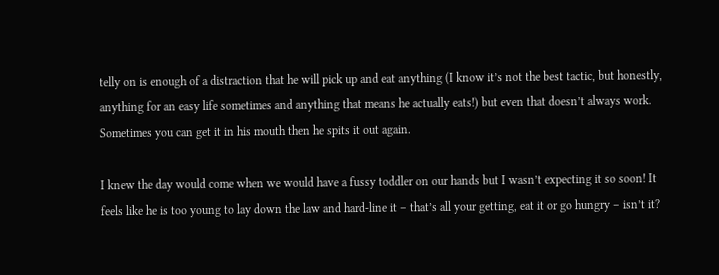telly on is enough of a distraction that he will pick up and eat anything (I know it’s not the best tactic, but honestly, anything for an easy life sometimes and anything that means he actually eats!) but even that doesn’t always work. Sometimes you can get it in his mouth then he spits it out again.

I knew the day would come when we would have a fussy toddler on our hands but I wasn’t expecting it so soon! It feels like he is too young to lay down the law and hard-line it – that’s all your getting, eat it or go hungry – isn’t it?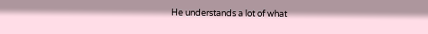He understands a lot of what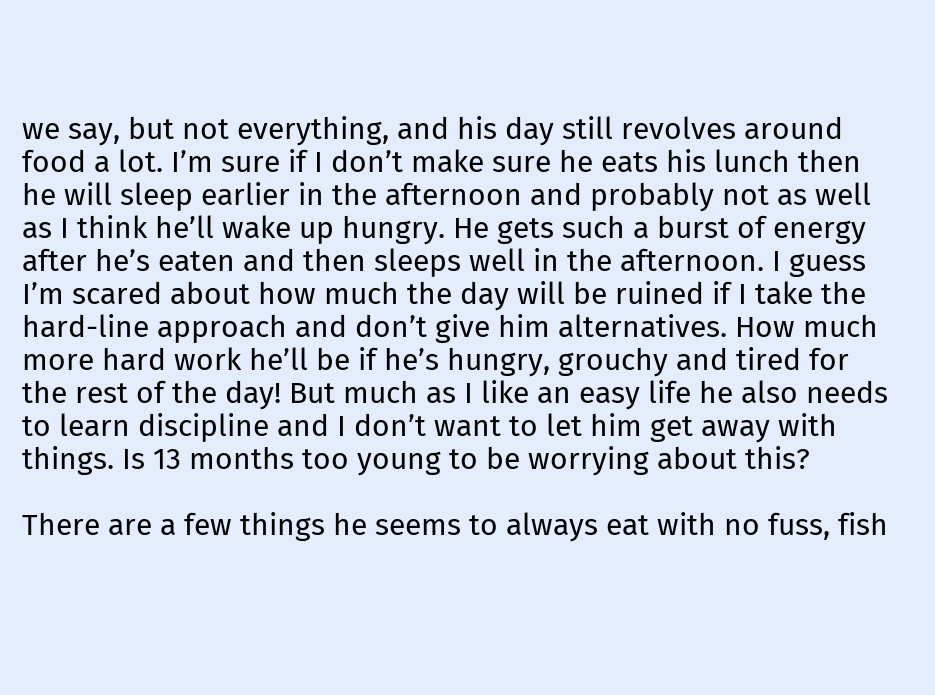we say, but not everything, and his day still revolves around food a lot. I’m sure if I don’t make sure he eats his lunch then he will sleep earlier in the afternoon and probably not as well as I think he’ll wake up hungry. He gets such a burst of energy after he’s eaten and then sleeps well in the afternoon. I guess I’m scared about how much the day will be ruined if I take the hard-line approach and don’t give him alternatives. How much more hard work he’ll be if he’s hungry, grouchy and tired for the rest of the day! But much as I like an easy life he also needs to learn discipline and I don’t want to let him get away with things. Is 13 months too young to be worrying about this?

There are a few things he seems to always eat with no fuss, fish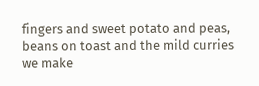fingers and sweet potato and peas, beans on toast and the mild curries we make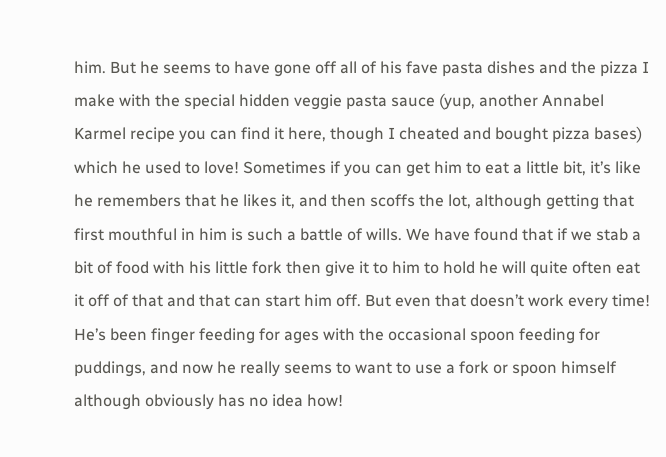him. But he seems to have gone off all of his fave pasta dishes and the pizza I make with the special hidden veggie pasta sauce (yup, another Annabel Karmel recipe you can find it here, though I cheated and bought pizza bases) which he used to love! Sometimes if you can get him to eat a little bit, it’s like he remembers that he likes it, and then scoffs the lot, although getting that first mouthful in him is such a battle of wills. We have found that if we stab a bit of food with his little fork then give it to him to hold he will quite often eat it off of that and that can start him off. But even that doesn’t work every time! He’s been finger feeding for ages with the occasional spoon feeding for puddings, and now he really seems to want to use a fork or spoon himself although obviously has no idea how!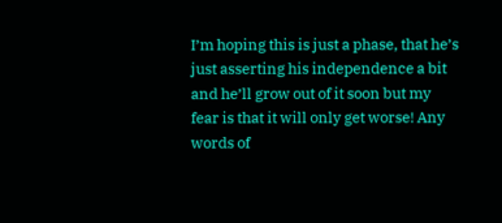I’m hoping this is just a phase, that he’s just asserting his independence a bit and he’ll grow out of it soon but my fear is that it will only get worse! Any words of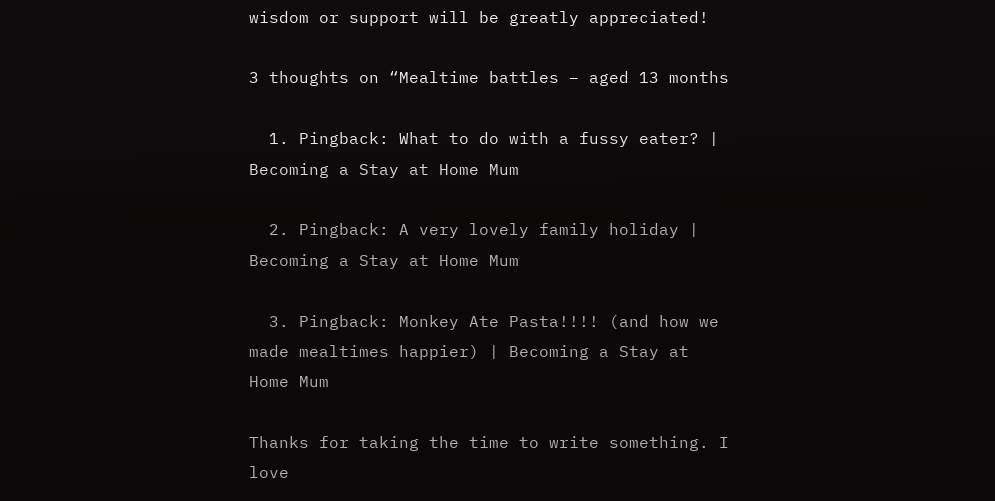wisdom or support will be greatly appreciated!

3 thoughts on “Mealtime battles – aged 13 months

  1. Pingback: What to do with a fussy eater? | Becoming a Stay at Home Mum

  2. Pingback: A very lovely family holiday | Becoming a Stay at Home Mum

  3. Pingback: Monkey Ate Pasta!!!! (and how we made mealtimes happier) | Becoming a Stay at Home Mum

Thanks for taking the time to write something. I love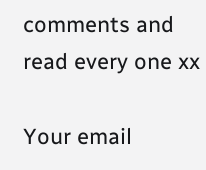comments and read every one xx

Your email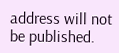address will not be published.